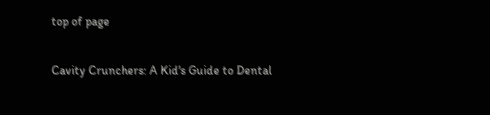top of page

Cavity Crunchers: A Kid's Guide to Dental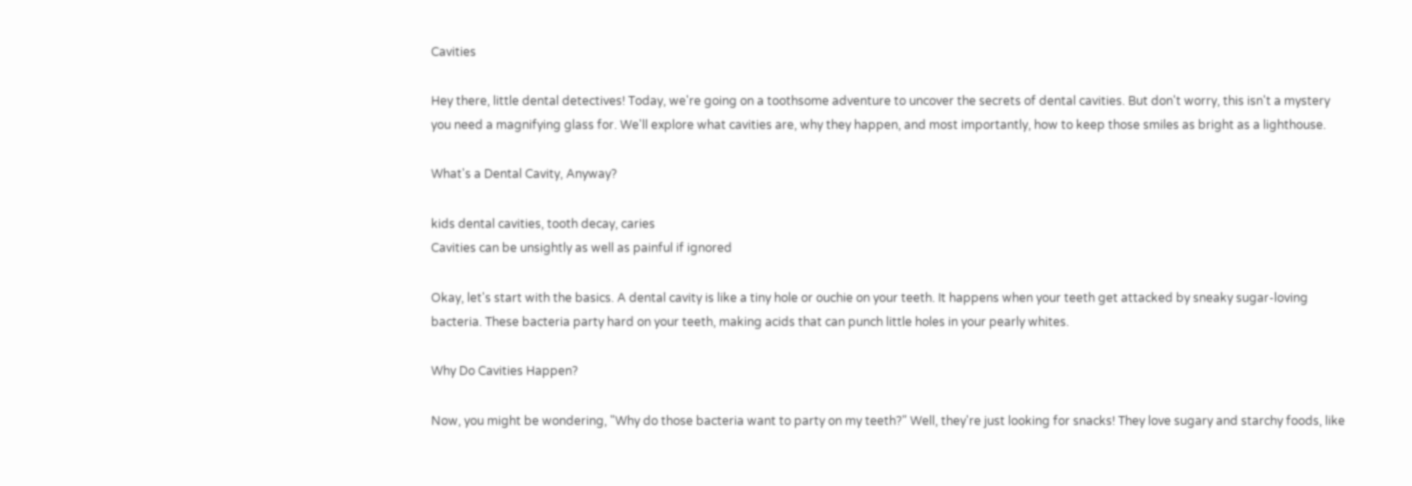Cavities

Hey there, little dental detectives! Today, we're going on a toothsome adventure to uncover the secrets of dental cavities. But don't worry, this isn't a mystery you need a magnifying glass for. We'll explore what cavities are, why they happen, and most importantly, how to keep those smiles as bright as a lighthouse.

What's a Dental Cavity, Anyway?

kids dental cavities, tooth decay, caries
Cavities can be unsightly as well as painful if ignored

Okay, let's start with the basics. A dental cavity is like a tiny hole or ouchie on your teeth. It happens when your teeth get attacked by sneaky sugar-loving bacteria. These bacteria party hard on your teeth, making acids that can punch little holes in your pearly whites.

Why Do Cavities Happen?

Now, you might be wondering, "Why do those bacteria want to party on my teeth?" Well, they're just looking for snacks! They love sugary and starchy foods, like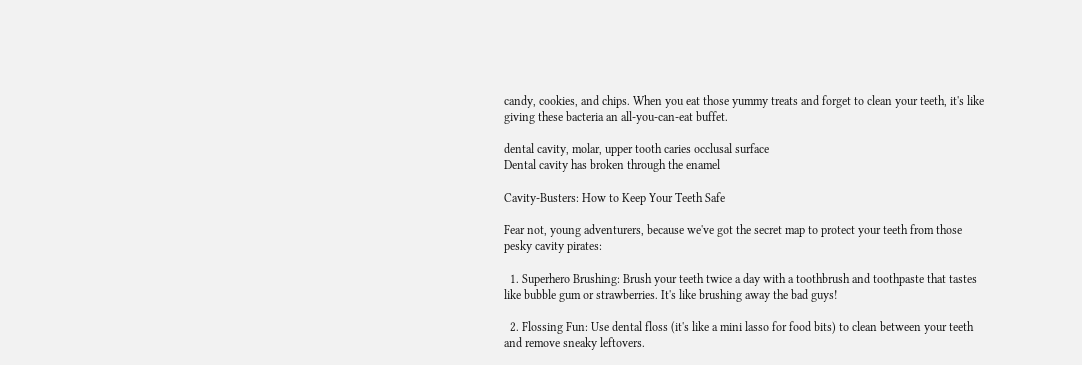candy, cookies, and chips. When you eat those yummy treats and forget to clean your teeth, it's like giving these bacteria an all-you-can-eat buffet.

dental cavity, molar, upper tooth caries occlusal surface
Dental cavity has broken through the enamel

Cavity-Busters: How to Keep Your Teeth Safe

Fear not, young adventurers, because we've got the secret map to protect your teeth from those pesky cavity pirates:

  1. Superhero Brushing: Brush your teeth twice a day with a toothbrush and toothpaste that tastes like bubble gum or strawberries. It's like brushing away the bad guys!

  2. Flossing Fun: Use dental floss (it's like a mini lasso for food bits) to clean between your teeth and remove sneaky leftovers.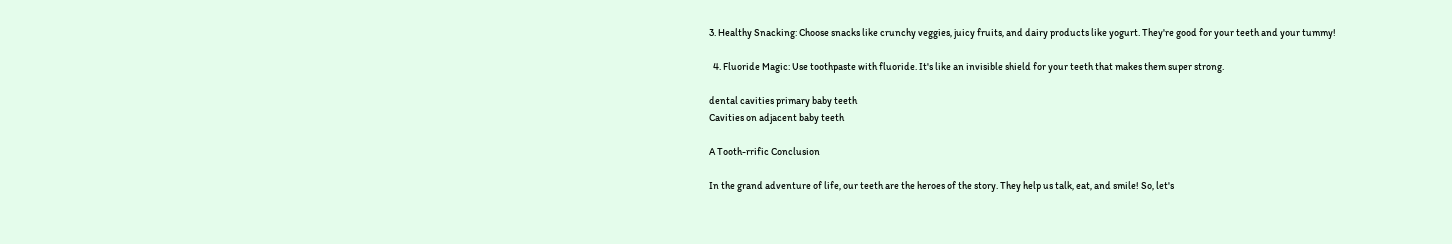3. Healthy Snacking: Choose snacks like crunchy veggies, juicy fruits, and dairy products like yogurt. They're good for your teeth and your tummy!

  4. Fluoride Magic: Use toothpaste with fluoride. It's like an invisible shield for your teeth that makes them super strong.

dental cavities primary baby teeth
Cavities on adjacent baby teeth

A Tooth-rrific Conclusion

In the grand adventure of life, our teeth are the heroes of the story. They help us talk, eat, and smile! So, let's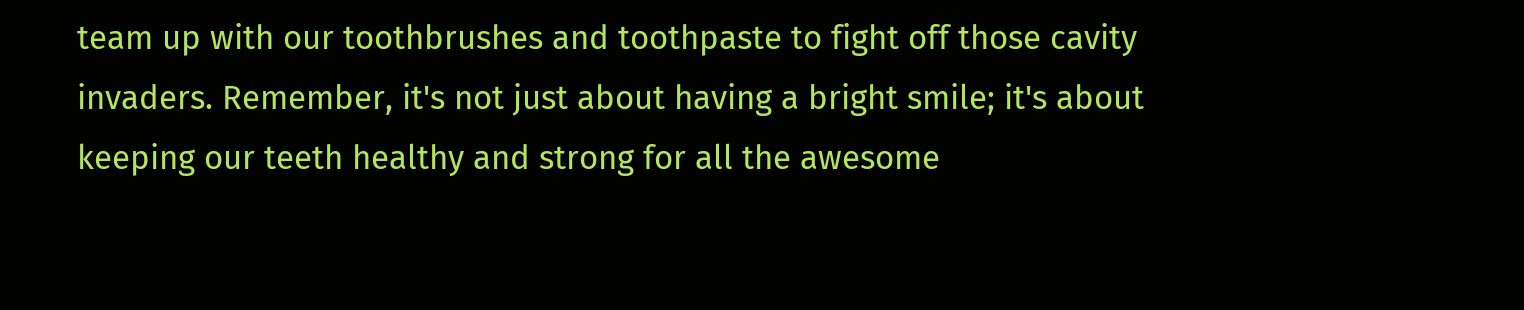team up with our toothbrushes and toothpaste to fight off those cavity invaders. Remember, it's not just about having a bright smile; it's about keeping our teeth healthy and strong for all the awesome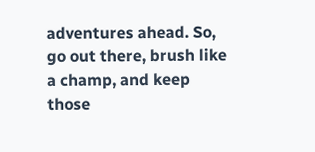adventures ahead. So, go out there, brush like a champ, and keep those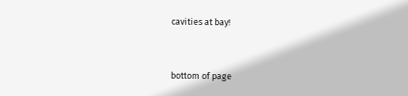cavities at bay!


bottom of page